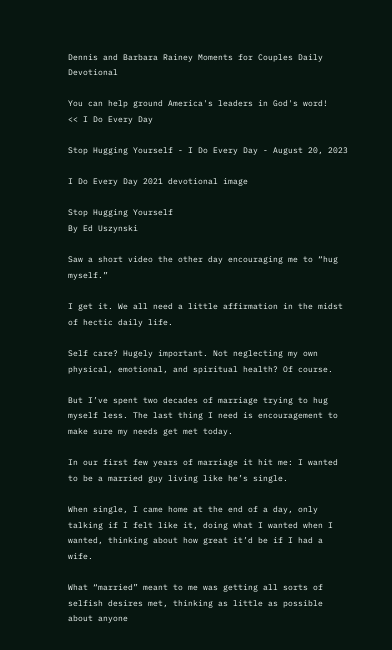Dennis and Barbara Rainey Moments for Couples Daily Devotional

You can help ground America's leaders in God's word!
<< I Do Every Day

Stop Hugging Yourself - I Do Every Day - August 20, 2023

I Do Every Day 2021 devotional image

Stop Hugging Yourself
By Ed Uszynski

Saw a short video the other day encouraging me to “hug myself.”

I get it. We all need a little affirmation in the midst of hectic daily life.

Self care? Hugely important. Not neglecting my own physical, emotional, and spiritual health? Of course.

But I’ve spent two decades of marriage trying to hug myself less. The last thing I need is encouragement to make sure my needs get met today.

In our first few years of marriage it hit me: I wanted to be a married guy living like he’s single.

When single, I came home at the end of a day, only talking if I felt like it, doing what I wanted when I wanted, thinking about how great it’d be if I had a wife.

What “married” meant to me was getting all sorts of selfish desires met, thinking as little as possible about anyone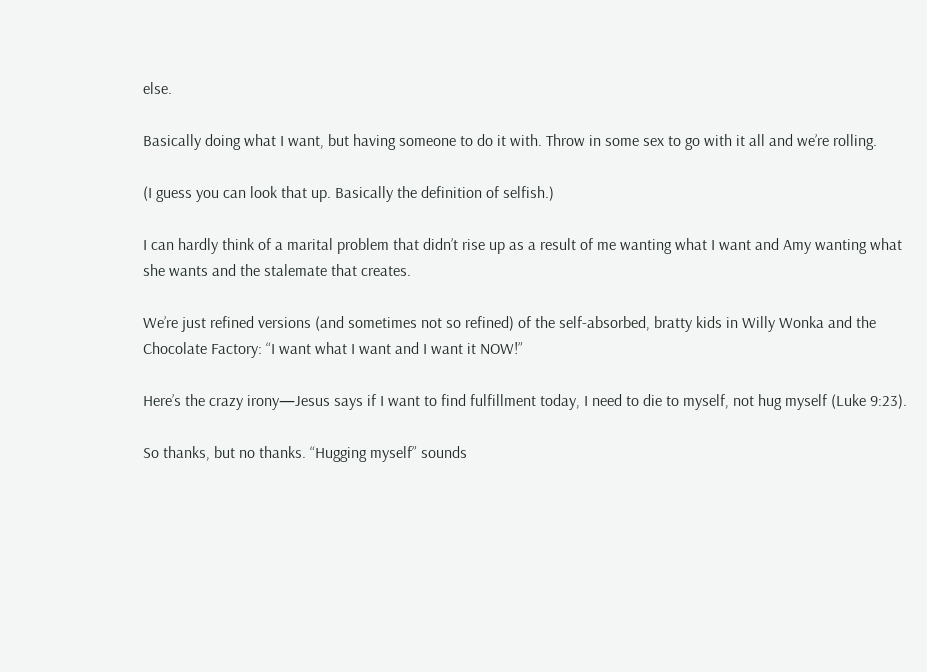else.

Basically doing what I want, but having someone to do it with. Throw in some sex to go with it all and we’re rolling.

(I guess you can look that up. Basically the definition of selfish.)

I can hardly think of a marital problem that didn’t rise up as a result of me wanting what I want and Amy wanting what she wants and the stalemate that creates.

We’re just refined versions (and sometimes not so refined) of the self-absorbed, bratty kids in Willy Wonka and the Chocolate Factory: “I want what I want and I want it NOW!”

Here’s the crazy irony—Jesus says if I want to find fulfillment today, I need to die to myself, not hug myself (Luke 9:23).

So thanks, but no thanks. “Hugging myself” sounds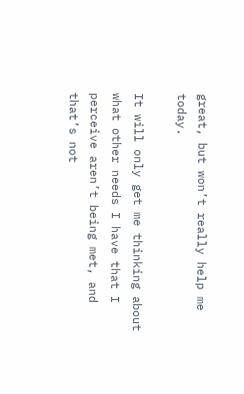great, but won’t really help me today.

It will only get me thinking about what other needs I have that I perceive aren’t being met, and that’s not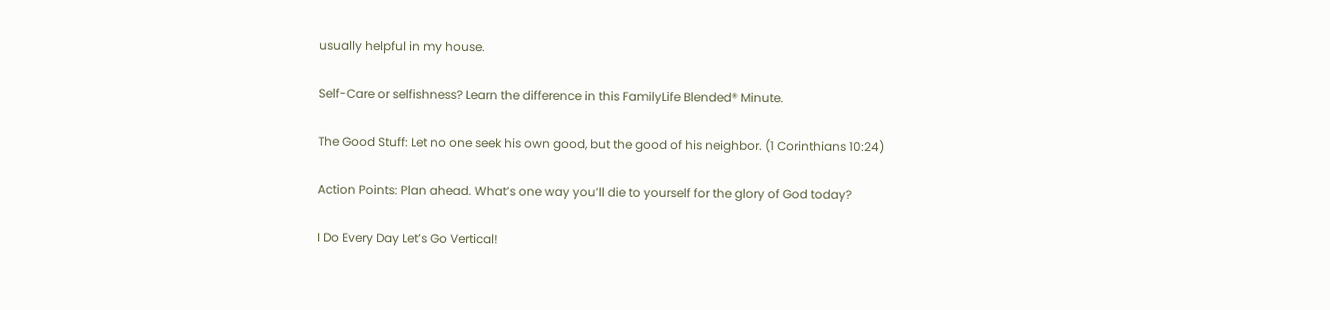usually helpful in my house.

Self-Care or selfishness? Learn the difference in this FamilyLife Blended® Minute.

The Good Stuff: Let no one seek his own good, but the good of his neighbor. (1 Corinthians 10:24)

Action Points: Plan ahead. What’s one way you’ll die to yourself for the glory of God today?

I Do Every Day Let’s Go Vertical!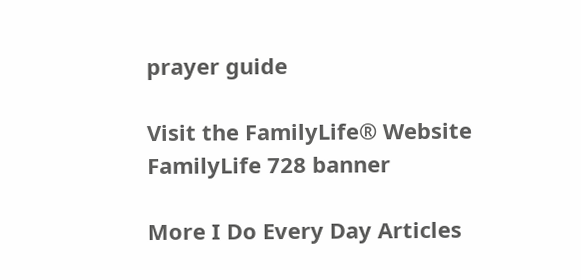prayer guide

Visit the FamilyLife® Website
FamilyLife 728 banner

More I Do Every Day Articles